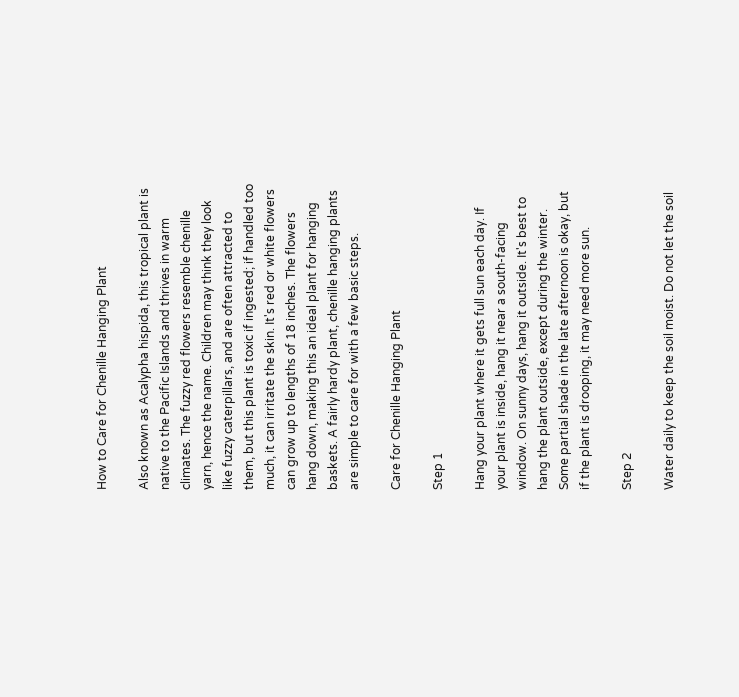How to Care for Chenille Hanging Plant

Also known as Acalypha hispida, this tropical plant is native to the Pacific Islands and thrives in warm climates. The fuzzy red flowers resemble chenille yarn, hence the name. Children may think they look like fuzzy caterpillars, and are often attracted to them, but this plant is toxic if ingested; if handled too much, it can irritate the skin. It's red or white flowers can grow up to lengths of 18 inches. The flowers hang down, making this an ideal plant for hanging baskets. A fairly hardy plant, chenille hanging plants are simple to care for with a few basic steps.

Care for Chenille Hanging Plant

Step 1

Hang your plant where it gets full sun each day. If your plant is inside, hang it near a south-facing window. On sunny days, hang it outside. It's best to hang the plant outside, except during the winter. Some partial shade in the late afternoon is okay, but if the plant is drooping, it may need more sun.

Step 2

Water daily to keep the soil moist. Do not let the soil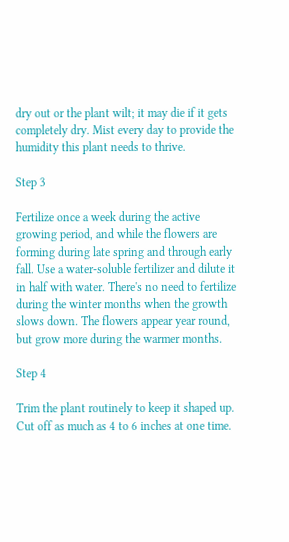dry out or the plant wilt; it may die if it gets completely dry. Mist every day to provide the humidity this plant needs to thrive.

Step 3

Fertilize once a week during the active growing period, and while the flowers are forming during late spring and through early fall. Use a water-soluble fertilizer and dilute it in half with water. There's no need to fertilize during the winter months when the growth slows down. The flowers appear year round, but grow more during the warmer months.

Step 4

Trim the plant routinely to keep it shaped up. Cut off as much as 4 to 6 inches at one time.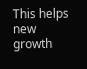This helps new growth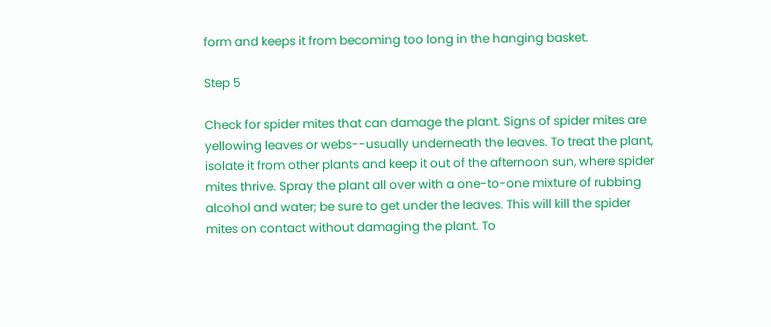form and keeps it from becoming too long in the hanging basket.

Step 5

Check for spider mites that can damage the plant. Signs of spider mites are yellowing leaves or webs--usually underneath the leaves. To treat the plant, isolate it from other plants and keep it out of the afternoon sun, where spider mites thrive. Spray the plant all over with a one-to-one mixture of rubbing alcohol and water; be sure to get under the leaves. This will kill the spider mites on contact without damaging the plant. To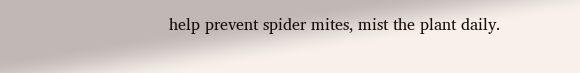help prevent spider mites, mist the plant daily.